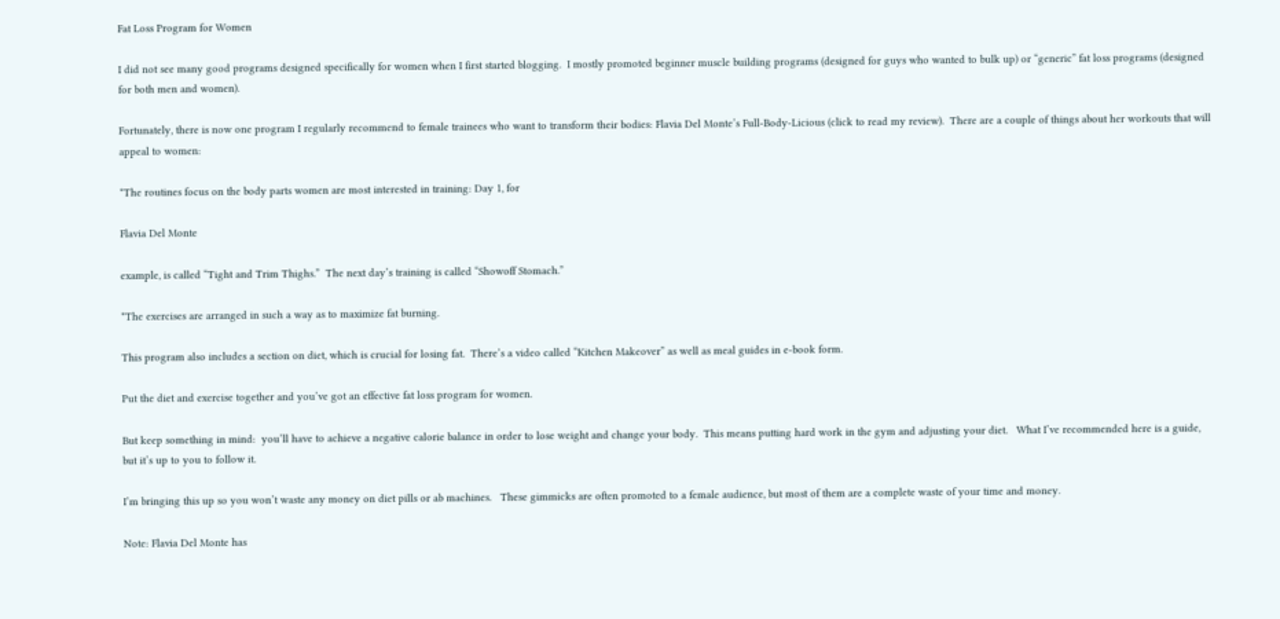Fat Loss Program for Women

I did not see many good programs designed specifically for women when I first started blogging.  I mostly promoted beginner muscle building programs (designed for guys who wanted to bulk up) or “generic” fat loss programs (designed for both men and women).

Fortunately, there is now one program I regularly recommend to female trainees who want to transform their bodies: Flavia Del Monte’s Full-Body-Licious (click to read my review).  There are a couple of things about her workouts that will appeal to women:

*The routines focus on the body parts women are most interested in training: Day 1, for

Flavia Del Monte

example, is called “Tight and Trim Thighs.”  The next day’s training is called “Showoff Stomach.”

*The exercises are arranged in such a way as to maximize fat burning.

This program also includes a section on diet, which is crucial for losing fat.  There’s a video called “Kitchen Makeover” as well as meal guides in e-book form.

Put the diet and exercise together and you’ve got an effective fat loss program for women.

But keep something in mind:  you’ll have to achieve a negative calorie balance in order to lose weight and change your body.  This means putting hard work in the gym and adjusting your diet.   What I’ve recommended here is a guide, but it’s up to you to follow it.

I’m bringing this up so you won’t waste any money on diet pills or ab machines.   These gimmicks are often promoted to a female audience, but most of them are a complete waste of your time and money.

Note: Flavia Del Monte has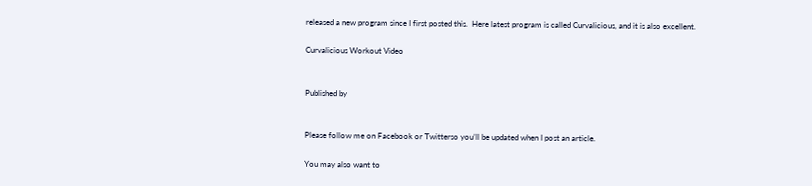released a new program since I first posted this.  Here latest program is called Curvalicious, and it is also excellent.

Curvalicious Workout Video


Published by


Please follow me on Facebook or Twitterso you’ll be updated when I post an article.

You may also want to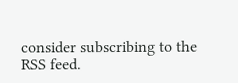consider subscribing to the RSS feed.